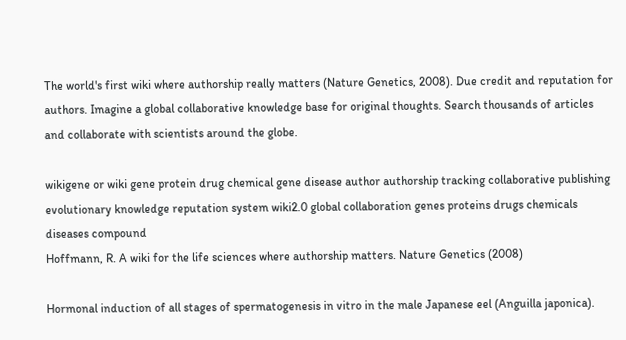The world's first wiki where authorship really matters (Nature Genetics, 2008). Due credit and reputation for authors. Imagine a global collaborative knowledge base for original thoughts. Search thousands of articles and collaborate with scientists around the globe.

wikigene or wiki gene protein drug chemical gene disease author authorship tracking collaborative publishing evolutionary knowledge reputation system wiki2.0 global collaboration genes proteins drugs chemicals diseases compound
Hoffmann, R. A wiki for the life sciences where authorship matters. Nature Genetics (2008)

Hormonal induction of all stages of spermatogenesis in vitro in the male Japanese eel (Anguilla japonica).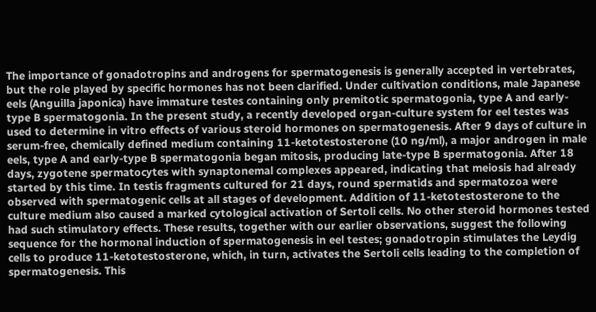The importance of gonadotropins and androgens for spermatogenesis is generally accepted in vertebrates, but the role played by specific hormones has not been clarified. Under cultivation conditions, male Japanese eels (Anguilla japonica) have immature testes containing only premitotic spermatogonia, type A and early-type B spermatogonia. In the present study, a recently developed organ-culture system for eel testes was used to determine in vitro effects of various steroid hormones on spermatogenesis. After 9 days of culture in serum-free, chemically defined medium containing 11-ketotestosterone (10 ng/ml), a major androgen in male eels, type A and early-type B spermatogonia began mitosis, producing late-type B spermatogonia. After 18 days, zygotene spermatocytes with synaptonemal complexes appeared, indicating that meiosis had already started by this time. In testis fragments cultured for 21 days, round spermatids and spermatozoa were observed with spermatogenic cells at all stages of development. Addition of 11-ketotestosterone to the culture medium also caused a marked cytological activation of Sertoli cells. No other steroid hormones tested had such stimulatory effects. These results, together with our earlier observations, suggest the following sequence for the hormonal induction of spermatogenesis in eel testes; gonadotropin stimulates the Leydig cells to produce 11-ketotestosterone, which, in turn, activates the Sertoli cells leading to the completion of spermatogenesis. This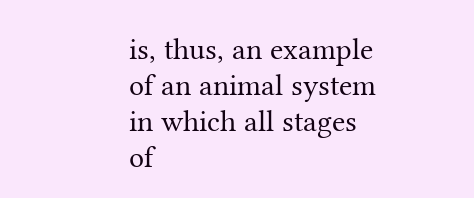is, thus, an example of an animal system in which all stages of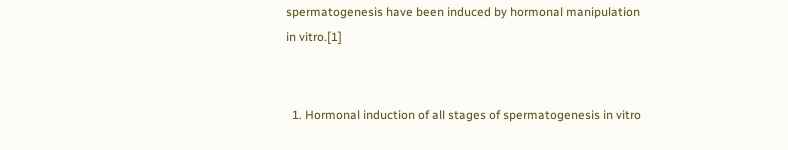spermatogenesis have been induced by hormonal manipulation in vitro.[1]


  1. Hormonal induction of all stages of spermatogenesis in vitro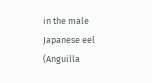in the male Japanese eel (Anguilla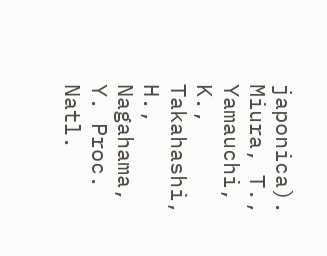japonica). Miura, T., Yamauchi, K., Takahashi, H., Nagahama, Y. Proc. Natl.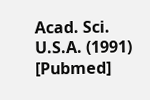Acad. Sci. U.S.A. (1991) [Pubmed]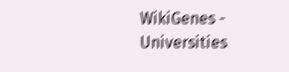WikiGenes - Universities